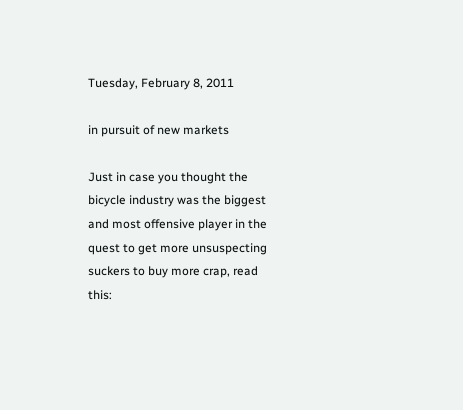Tuesday, February 8, 2011

in pursuit of new markets

Just in case you thought the bicycle industry was the biggest and most offensive player in the quest to get more unsuspecting suckers to buy more crap, read this: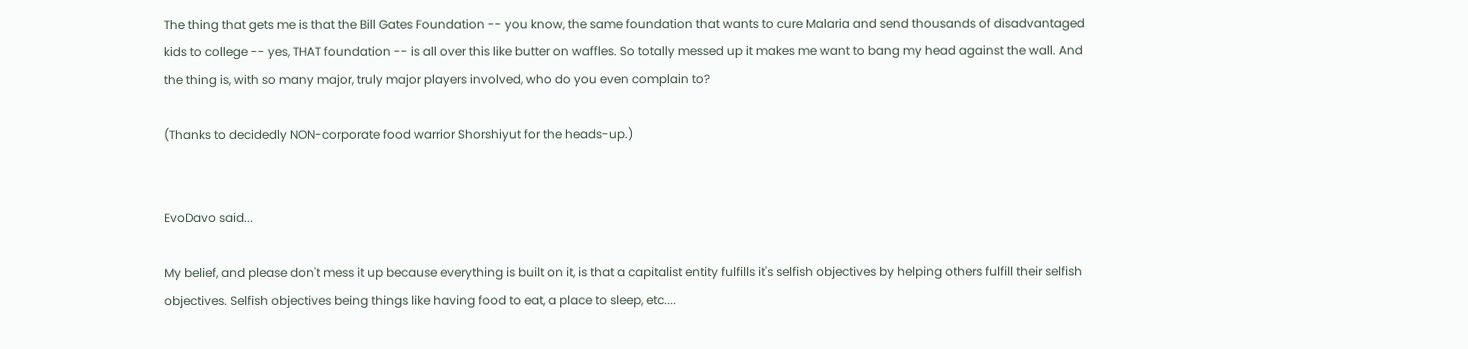The thing that gets me is that the Bill Gates Foundation -- you know, the same foundation that wants to cure Malaria and send thousands of disadvantaged kids to college -- yes, THAT foundation -- is all over this like butter on waffles. So totally messed up it makes me want to bang my head against the wall. And the thing is, with so many major, truly major players involved, who do you even complain to?

(Thanks to decidedly NON-corporate food warrior Shorshiyut for the heads-up.)


EvoDavo said...

My belief, and please don't mess it up because everything is built on it, is that a capitalist entity fulfills it's selfish objectives by helping others fulfill their selfish objectives. Selfish objectives being things like having food to eat, a place to sleep, etc....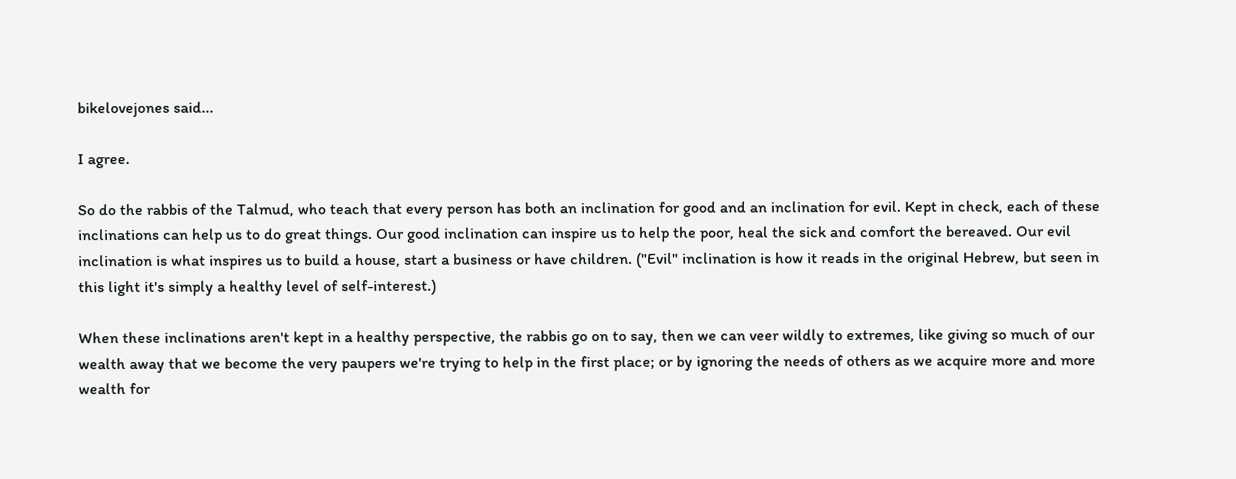bikelovejones said...

I agree.

So do the rabbis of the Talmud, who teach that every person has both an inclination for good and an inclination for evil. Kept in check, each of these inclinations can help us to do great things. Our good inclination can inspire us to help the poor, heal the sick and comfort the bereaved. Our evil inclination is what inspires us to build a house, start a business or have children. ("Evil" inclination is how it reads in the original Hebrew, but seen in this light it's simply a healthy level of self-interest.)

When these inclinations aren't kept in a healthy perspective, the rabbis go on to say, then we can veer wildly to extremes, like giving so much of our wealth away that we become the very paupers we're trying to help in the first place; or by ignoring the needs of others as we acquire more and more wealth for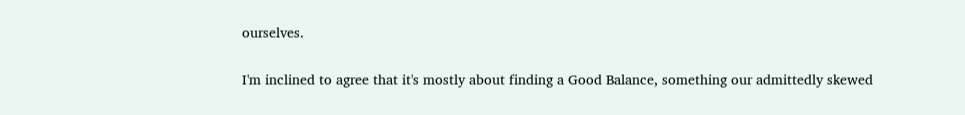ourselves.

I'm inclined to agree that it's mostly about finding a Good Balance, something our admittedly skewed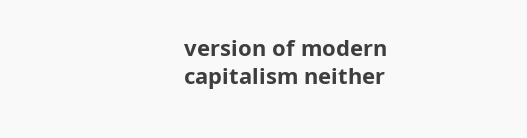version of modern capitalism neither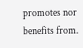promotes nor benefits from.